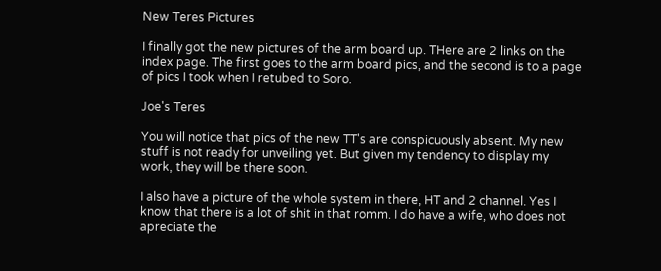New Teres Pictures

I finally got the new pictures of the arm board up. THere are 2 links on the index page. The first goes to the arm board pics, and the second is to a page of pics I took when I retubed to Soro.

Joe's Teres

You will notice that pics of the new TT's are conspicuously absent. My new stuff is not ready for unveiling yet. But given my tendency to display my work, they will be there soon.

I also have a picture of the whole system in there, HT and 2 channel. Yes I know that there is a lot of shit in that romm. I do have a wife, who does not apreciate the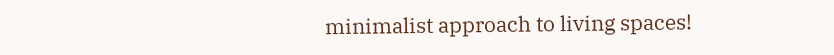minimalist approach to living spaces!